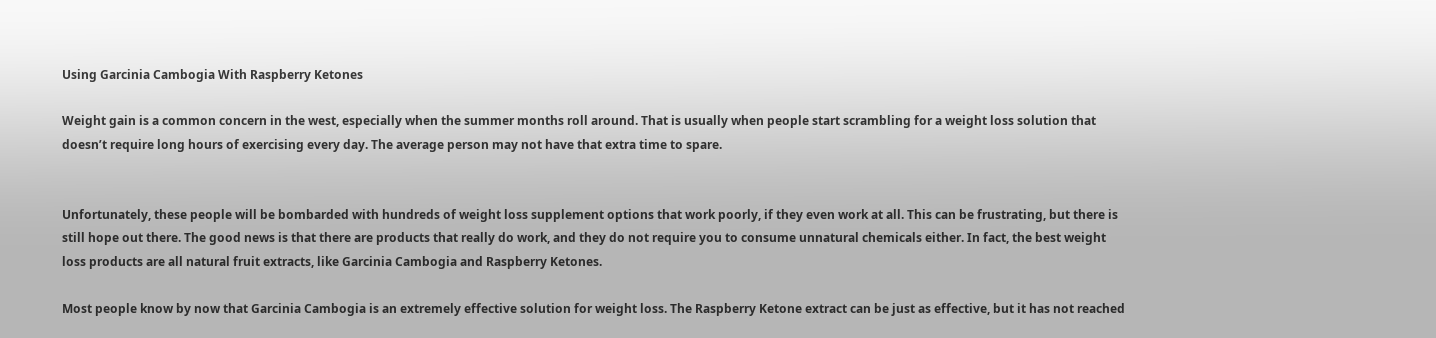Using Garcinia Cambogia With Raspberry Ketones

Weight gain is a common concern in the west, especially when the summer months roll around. That is usually when people start scrambling for a weight loss solution that doesn’t require long hours of exercising every day. The average person may not have that extra time to spare.


Unfortunately, these people will be bombarded with hundreds of weight loss supplement options that work poorly, if they even work at all. This can be frustrating, but there is still hope out there. The good news is that there are products that really do work, and they do not require you to consume unnatural chemicals either. In fact, the best weight loss products are all natural fruit extracts, like Garcinia Cambogia and Raspberry Ketones.

Most people know by now that Garcinia Cambogia is an extremely effective solution for weight loss. The Raspberry Ketone extract can be just as effective, but it has not reached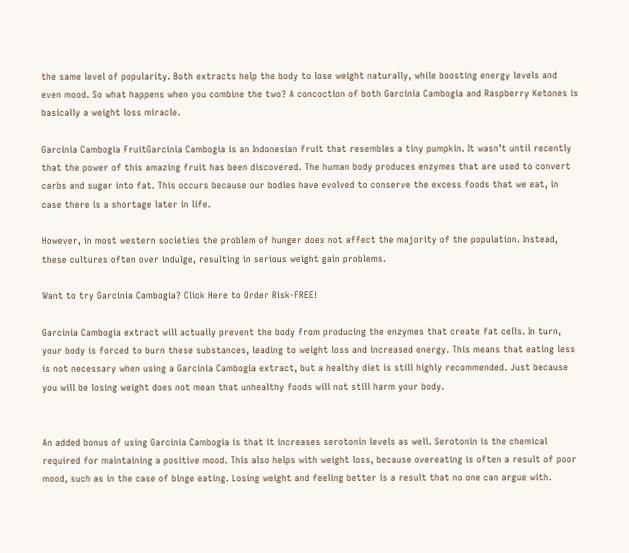the same level of popularity. Both extracts help the body to lose weight naturally, while boosting energy levels and even mood. So what happens when you combine the two? A concoction of both Garcinia Cambogia and Raspberry Ketones is basically a weight loss miracle.

Garcinia Cambogia FruitGarcinia Cambogia is an Indonesian fruit that resembles a tiny pumpkin. It wasn’t until recently that the power of this amazing fruit has been discovered. The human body produces enzymes that are used to convert carbs and sugar into fat. This occurs because our bodies have evolved to conserve the excess foods that we eat, in case there is a shortage later in life.

However, in most western societies the problem of hunger does not affect the majority of the population. Instead, these cultures often over indulge, resulting in serious weight gain problems.

Want to try Garcinia Cambogia? Click Here to Order Risk-FREE!

Garcinia Cambogia extract will actually prevent the body from producing the enzymes that create fat cells. In turn, your body is forced to burn these substances, leading to weight loss and increased energy. This means that eating less is not necessary when using a Garcinia Cambogia extract, but a healthy diet is still highly recommended. Just because you will be losing weight does not mean that unhealthy foods will not still harm your body.


An added bonus of using Garcinia Cambogia is that it increases serotonin levels as well. Serotonin is the chemical required for maintaining a positive mood. This also helps with weight loss, because overeating is often a result of poor mood, such as in the case of binge eating. Losing weight and feeling better is a result that no one can argue with.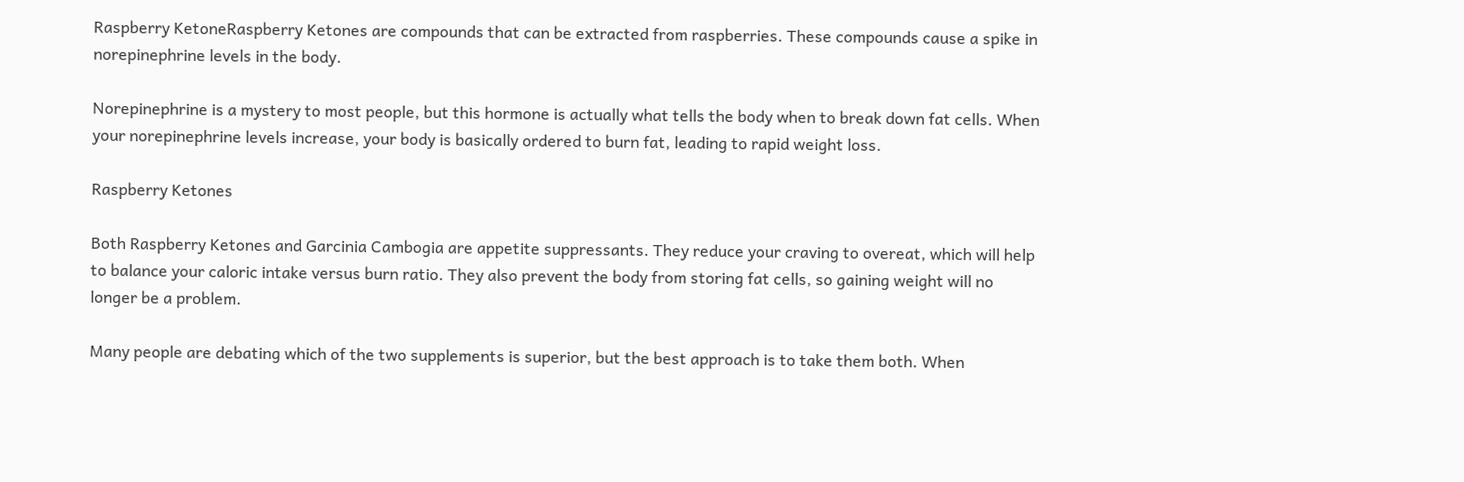Raspberry KetoneRaspberry Ketones are compounds that can be extracted from raspberries. These compounds cause a spike in norepinephrine levels in the body.

Norepinephrine is a mystery to most people, but this hormone is actually what tells the body when to break down fat cells. When your norepinephrine levels increase, your body is basically ordered to burn fat, leading to rapid weight loss.

Raspberry Ketones

Both Raspberry Ketones and Garcinia Cambogia are appetite suppressants. They reduce your craving to overeat, which will help to balance your caloric intake versus burn ratio. They also prevent the body from storing fat cells, so gaining weight will no longer be a problem.

Many people are debating which of the two supplements is superior, but the best approach is to take them both. When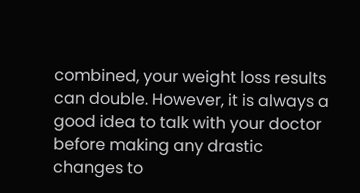combined, your weight loss results can double. However, it is always a good idea to talk with your doctor before making any drastic changes to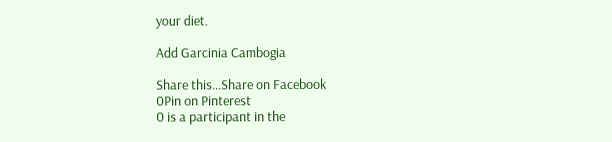your diet.

Add Garcinia Cambogia

Share this...Share on Facebook
0Pin on Pinterest
0 is a participant in the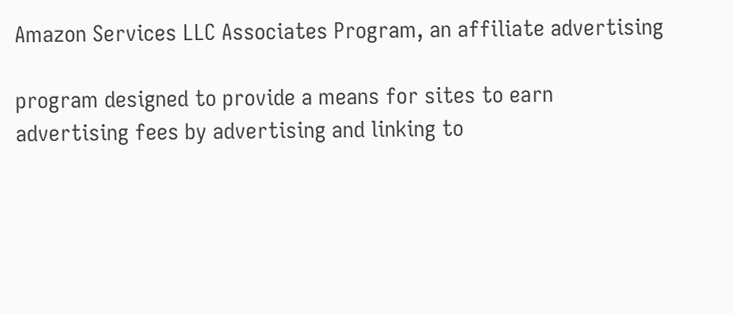Amazon Services LLC Associates Program, an affiliate advertising

program designed to provide a means for sites to earn advertising fees by advertising and linking to